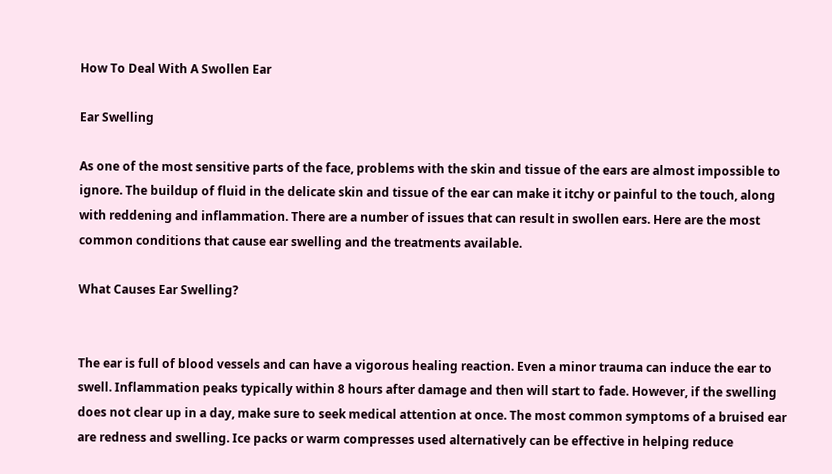How To Deal With A Swollen Ear

Ear Swelling

As one of the most sensitive parts of the face, problems with the skin and tissue of the ears are almost impossible to ignore. The buildup of fluid in the delicate skin and tissue of the ear can make it itchy or painful to the touch, along with reddening and inflammation. There are a number of issues that can result in swollen ears. Here are the most common conditions that cause ear swelling and the treatments available.

What Causes Ear Swelling?


The ear is full of blood vessels and can have a vigorous healing reaction. Even a minor trauma can induce the ear to swell. Inflammation peaks typically within 8 hours after damage and then will start to fade. However, if the swelling does not clear up in a day, make sure to seek medical attention at once. The most common symptoms of a bruised ear are redness and swelling. Ice packs or warm compresses used alternatively can be effective in helping reduce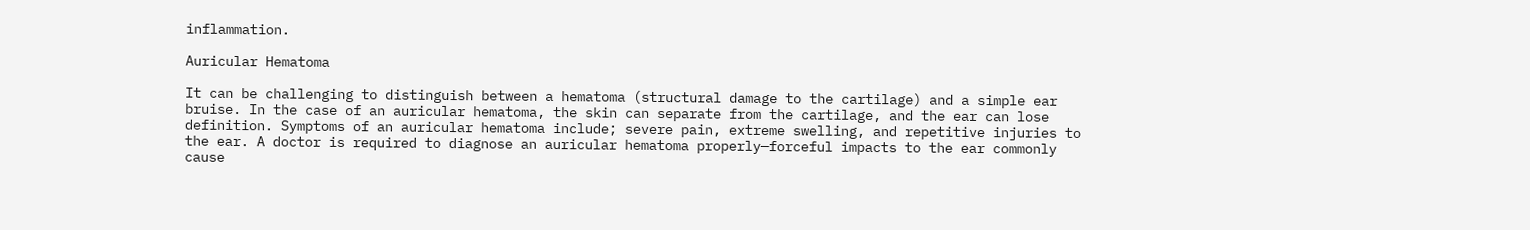inflammation.

Auricular Hematoma

It can be challenging to distinguish between a hematoma (structural damage to the cartilage) and a simple ear bruise. In the case of an auricular hematoma, the skin can separate from the cartilage, and the ear can lose definition. Symptoms of an auricular hematoma include; severe pain, extreme swelling, and repetitive injuries to the ear. A doctor is required to diagnose an auricular hematoma properly—forceful impacts to the ear commonly cause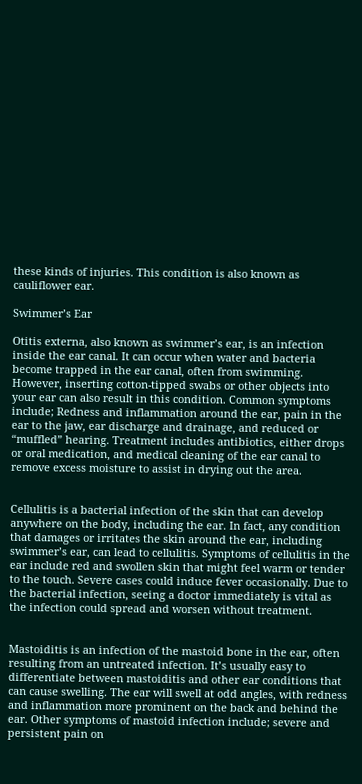these kinds of injuries. This condition is also known as cauliflower ear.

Swimmer’s Ear

Otitis externa, also known as swimmer’s ear, is an infection inside the ear canal. It can occur when water and bacteria become trapped in the ear canal, often from swimming. However, inserting cotton-tipped swabs or other objects into your ear can also result in this condition. Common symptoms include; Redness and inflammation around the ear, pain in the ear to the jaw, ear discharge and drainage, and reduced or “muffled” hearing. Treatment includes antibiotics, either drops or oral medication, and medical cleaning of the ear canal to remove excess moisture to assist in drying out the area.


Cellulitis is a bacterial infection of the skin that can develop anywhere on the body, including the ear. In fact, any condition that damages or irritates the skin around the ear, including swimmer’s ear, can lead to cellulitis. Symptoms of cellulitis in the ear include red and swollen skin that might feel warm or tender to the touch. Severe cases could induce fever occasionally. Due to the bacterial infection, seeing a doctor immediately is vital as the infection could spread and worsen without treatment.


Mastoiditis is an infection of the mastoid bone in the ear, often resulting from an untreated infection. It’s usually easy to differentiate between mastoiditis and other ear conditions that can cause swelling. The ear will swell at odd angles, with redness and inflammation more prominent on the back and behind the ear. Other symptoms of mastoid infection include; severe and persistent pain on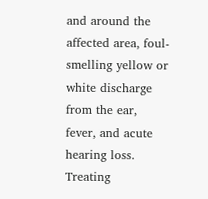and around the affected area, foul-smelling yellow or white discharge from the ear, fever, and acute hearing loss. Treating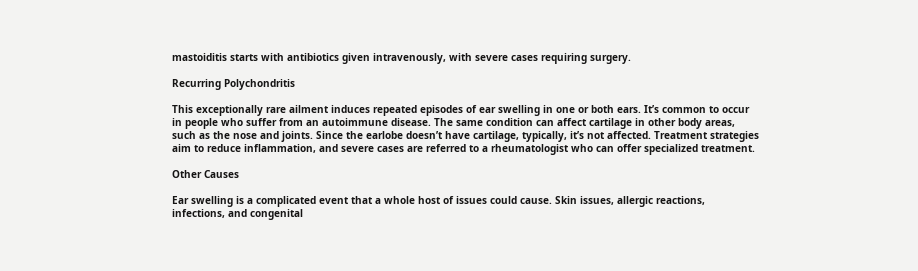mastoiditis starts with antibiotics given intravenously, with severe cases requiring surgery.

Recurring Polychondritis

This exceptionally rare ailment induces repeated episodes of ear swelling in one or both ears. It’s common to occur in people who suffer from an autoimmune disease. The same condition can affect cartilage in other body areas, such as the nose and joints. Since the earlobe doesn’t have cartilage, typically, it’s not affected. Treatment strategies aim to reduce inflammation, and severe cases are referred to a rheumatologist who can offer specialized treatment.

Other Causes

Ear swelling is a complicated event that a whole host of issues could cause. Skin issues, allergic reactions, infections, and congenital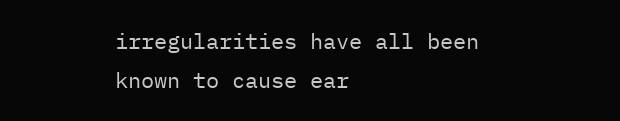irregularities have all been known to cause ear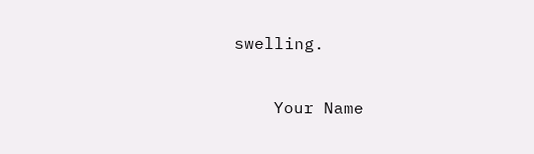swelling.

    Your Name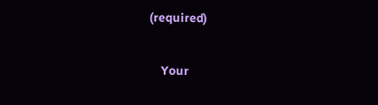(required)

    Your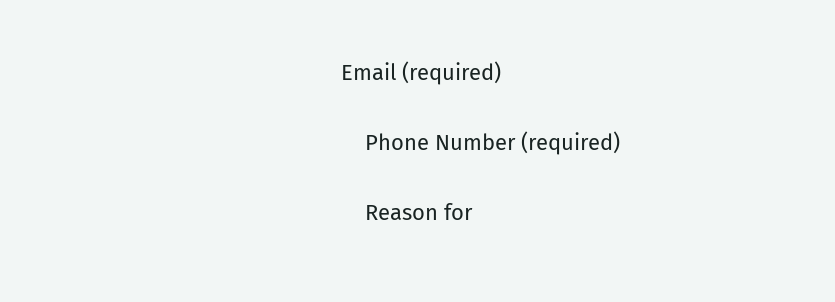Email (required)

    Phone Number (required)

    Reason for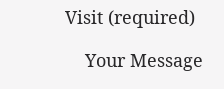Visit (required)

    Your Message